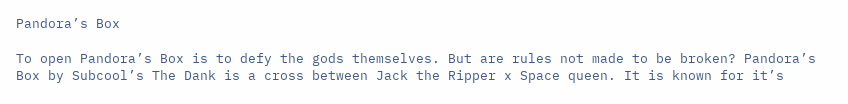Pandora’s Box

To open Pandora’s Box is to defy the gods themselves. But are rules not made to be broken? Pandora’s Box by Subcool’s The Dank is a cross between Jack the Ripper x Space queen. It is known for it’s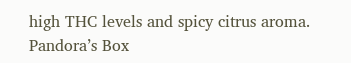high THC levels and spicy citrus aroma. Pandora’s Box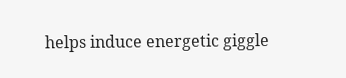helps induce energetic giggle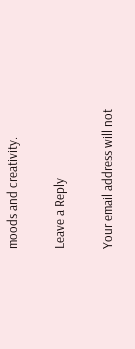moods and creativity.

Leave a Reply

Your email address will not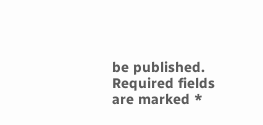be published. Required fields are marked *